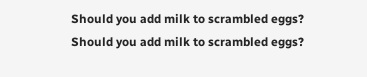Should you add milk to scrambled eggs?
Should you add milk to scrambled eggs?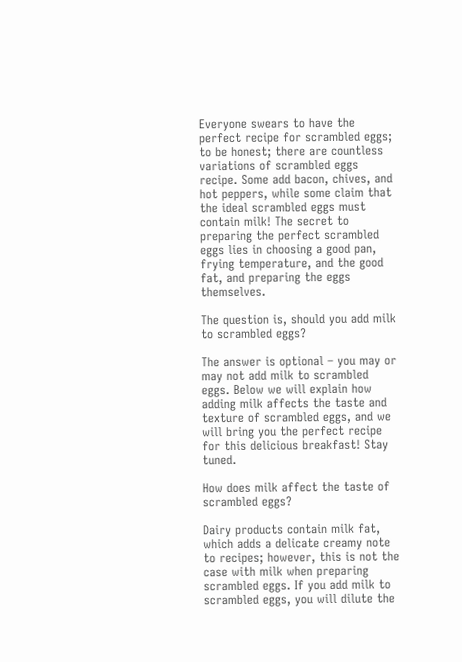Everyone swears to have the perfect recipe for scrambled eggs; to be honest; there are countless variations of scrambled eggs recipe. Some add bacon, chives, and hot peppers, while some claim that the ideal scrambled eggs must contain milk! The secret to preparing the perfect scrambled eggs lies in choosing a good pan, frying temperature, and the good fat, and preparing the eggs themselves.

The question is, should you add milk to scrambled eggs?

The answer is optional – you may or may not add milk to scrambled eggs. Below we will explain how adding milk affects the taste and texture of scrambled eggs, and we will bring you the perfect recipe for this delicious breakfast! Stay tuned.

How does milk affect the taste of scrambled eggs?

Dairy products contain milk fat, which adds a delicate creamy note to recipes; however, this is not the case with milk when preparing scrambled eggs. If you add milk to scrambled eggs, you will dilute the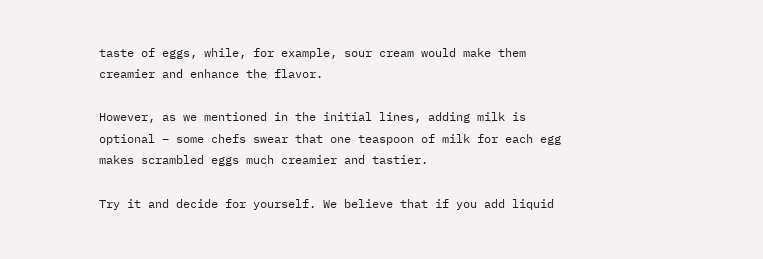taste of eggs, while, for example, sour cream would make them creamier and enhance the flavor.

However, as we mentioned in the initial lines, adding milk is optional – some chefs swear that one teaspoon of milk for each egg makes scrambled eggs much creamier and tastier.

Try it and decide for yourself. We believe that if you add liquid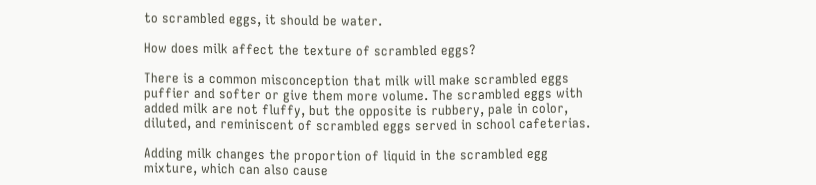to scrambled eggs, it should be water.

How does milk affect the texture of scrambled eggs?

There is a common misconception that milk will make scrambled eggs puffier and softer or give them more volume. The scrambled eggs with added milk are not fluffy, but the opposite is rubbery, pale in color, diluted, and reminiscent of scrambled eggs served in school cafeterias.

Adding milk changes the proportion of liquid in the scrambled egg mixture, which can also cause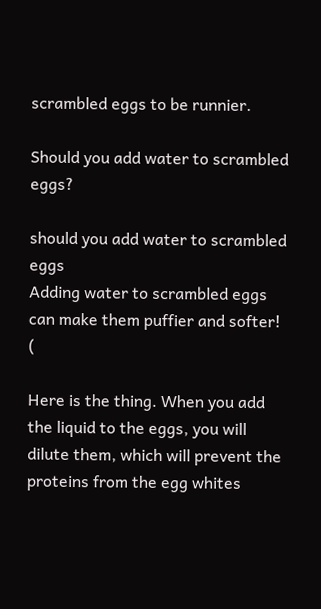scrambled eggs to be runnier.

Should you add water to scrambled eggs?

should you add water to scrambled eggs
Adding water to scrambled eggs can make them puffier and softer! (

Here is the thing. When you add the liquid to the eggs, you will dilute them, which will prevent the proteins from the egg whites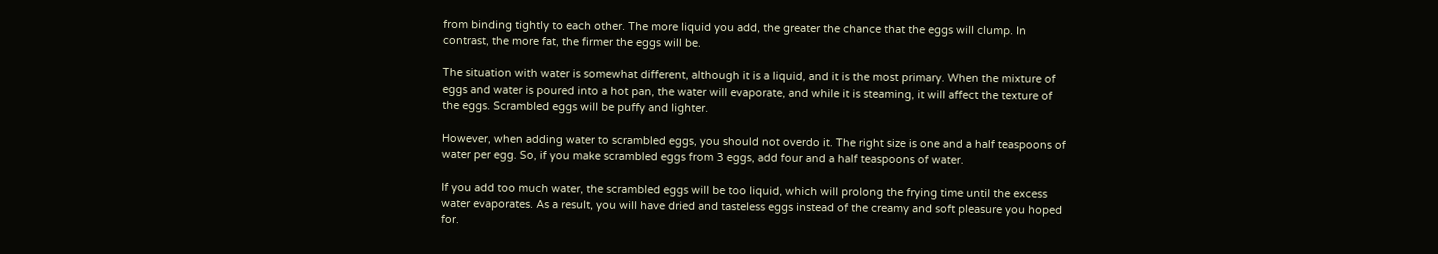from binding tightly to each other. The more liquid you add, the greater the chance that the eggs will clump. In contrast, the more fat, the firmer the eggs will be.

The situation with water is somewhat different, although it is a liquid, and it is the most primary. When the mixture of eggs and water is poured into a hot pan, the water will evaporate, and while it is steaming, it will affect the texture of the eggs. Scrambled eggs will be puffy and lighter.

However, when adding water to scrambled eggs, you should not overdo it. The right size is one and a half teaspoons of water per egg. So, if you make scrambled eggs from 3 eggs, add four and a half teaspoons of water.

If you add too much water, the scrambled eggs will be too liquid, which will prolong the frying time until the excess water evaporates. As a result, you will have dried and tasteless eggs instead of the creamy and soft pleasure you hoped for.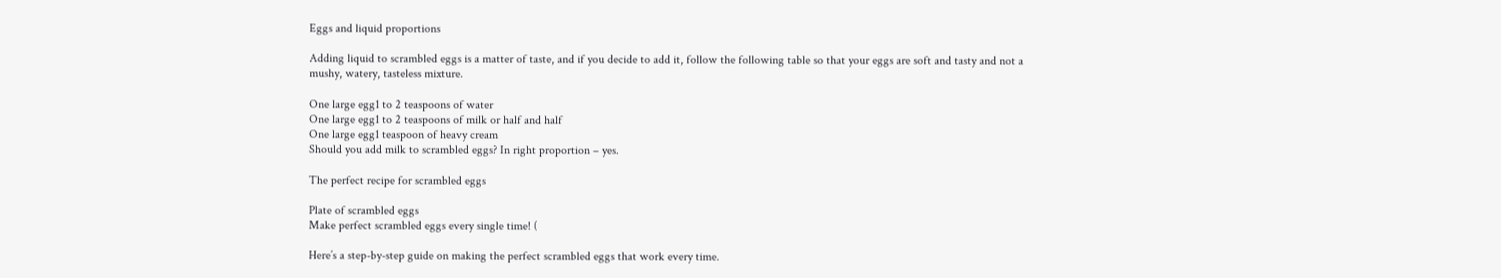Eggs and liquid proportions

Adding liquid to scrambled eggs is a matter of taste, and if you decide to add it, follow the following table so that your eggs are soft and tasty and not a mushy, watery, tasteless mixture.

One large egg1 to 2 teaspoons of water
One large egg1 to 2 teaspoons of milk or half and half
One large egg1 teaspoon of heavy cream
Should you add milk to scrambled eggs? In right proportion – yes.

The perfect recipe for scrambled eggs

Plate of scrambled eggs
Make perfect scrambled eggs every single time! (

Here’s a step-by-step guide on making the perfect scrambled eggs that work every time.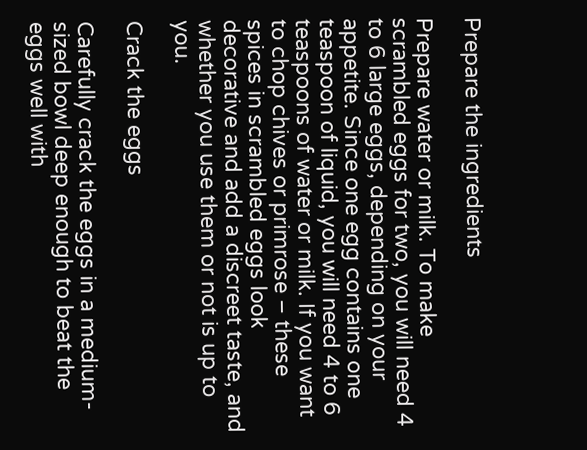Prepare the ingredients

Prepare water or milk. To make scrambled eggs for two, you will need 4 to 6 large eggs, depending on your appetite. Since one egg contains one teaspoon of liquid, you will need 4 to 6 teaspoons of water or milk. If you want to chop chives or primrose – these spices in scrambled eggs look decorative and add a discreet taste, and whether you use them or not is up to you.

Crack the eggs

Carefully crack the eggs in a medium-sized bowl deep enough to beat the eggs well with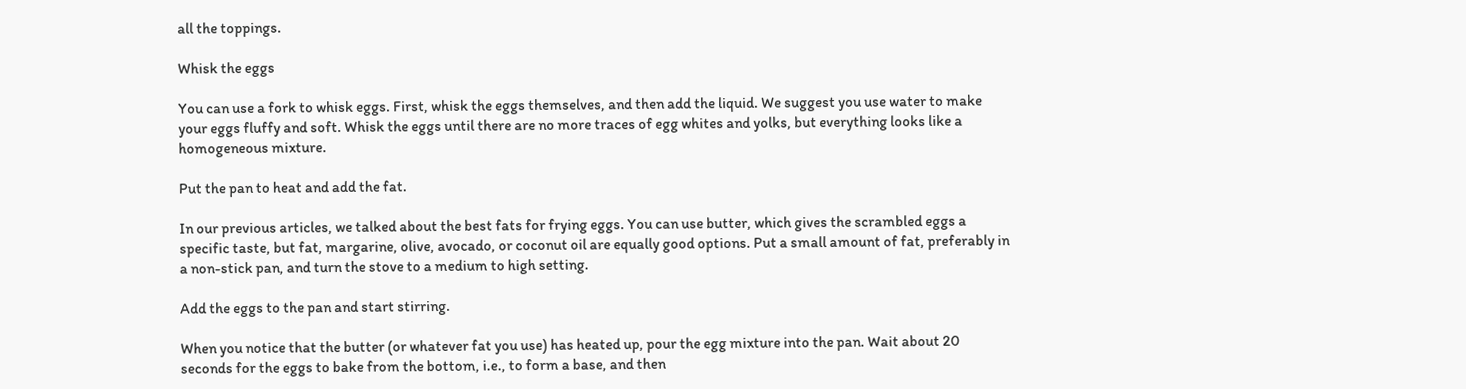all the toppings.

Whisk the eggs

You can use a fork to whisk eggs. First, whisk the eggs themselves, and then add the liquid. We suggest you use water to make your eggs fluffy and soft. Whisk the eggs until there are no more traces of egg whites and yolks, but everything looks like a homogeneous mixture.

Put the pan to heat and add the fat.

In our previous articles, we talked about the best fats for frying eggs. You can use butter, which gives the scrambled eggs a specific taste, but fat, margarine, olive, avocado, or coconut oil are equally good options. Put a small amount of fat, preferably in a non-stick pan, and turn the stove to a medium to high setting.

Add the eggs to the pan and start stirring.

When you notice that the butter (or whatever fat you use) has heated up, pour the egg mixture into the pan. Wait about 20 seconds for the eggs to bake from the bottom, i.e., to form a base, and then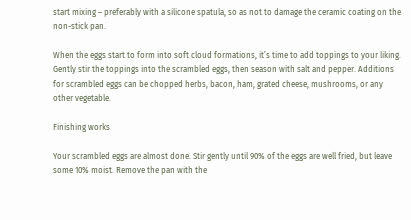start mixing – preferably with a silicone spatula, so as not to damage the ceramic coating on the non-stick pan.

When the eggs start to form into soft cloud formations, it’s time to add toppings to your liking. Gently stir the toppings into the scrambled eggs, then season with salt and pepper. Additions for scrambled eggs can be chopped herbs, bacon, ham, grated cheese, mushrooms, or any other vegetable.

Finishing works

Your scrambled eggs are almost done. Stir gently until 90% of the eggs are well fried, but leave some 10% moist. Remove the pan with the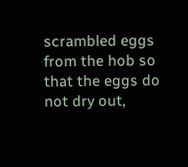scrambled eggs from the hob so that the eggs do not dry out,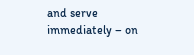and serve immediately – on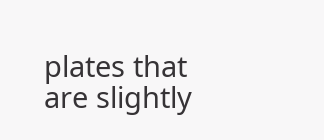plates that are slightly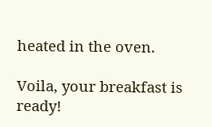heated in the oven.

Voila, your breakfast is ready!